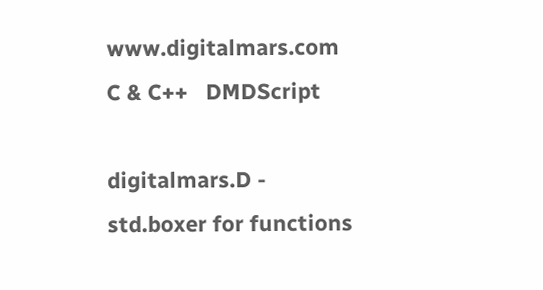www.digitalmars.com         C & C++   DMDScript

digitalmars.D - std.boxer for functions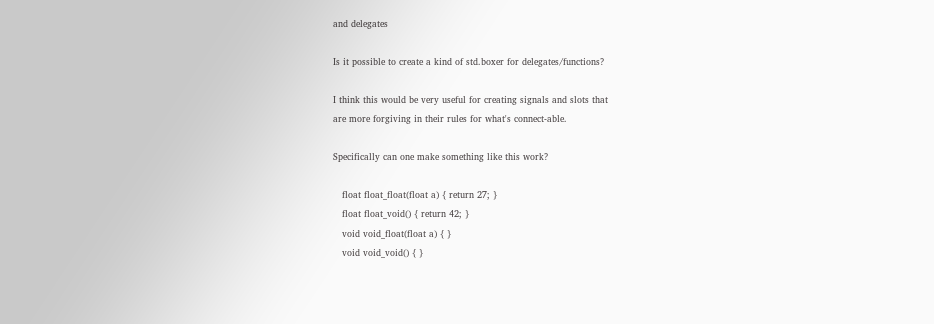and delegates

Is it possible to create a kind of std.boxer for delegates/functions?

I think this would be very useful for creating signals and slots that
are more forgiving in their rules for what's connect-able.

Specifically can one make something like this work?

   float float_float(float a) { return 27; }
   float float_void() { return 42; }
   void void_float(float a) { }
   void void_void() { }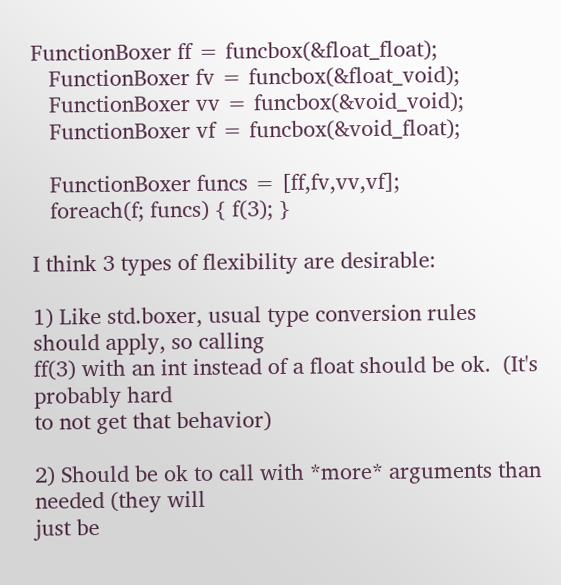FunctionBoxer ff = funcbox(&float_float);
   FunctionBoxer fv = funcbox(&float_void);
   FunctionBoxer vv = funcbox(&void_void);
   FunctionBoxer vf = funcbox(&void_float);

   FunctionBoxer funcs = [ff,fv,vv,vf];
   foreach(f; funcs) { f(3); }

I think 3 types of flexibility are desirable:

1) Like std.boxer, usual type conversion rules should apply, so calling
ff(3) with an int instead of a float should be ok.  (It's probably hard
to not get that behavior)

2) Should be ok to call with *more* arguments than needed (they will
just be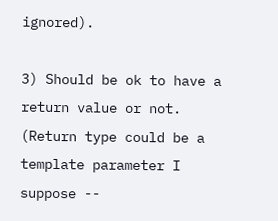ignored).

3) Should be ok to have a return value or not. (Return type could be a
template parameter I suppose --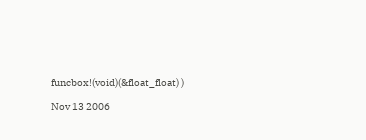funcbox!(void)(&float_float) )

Nov 13 2006